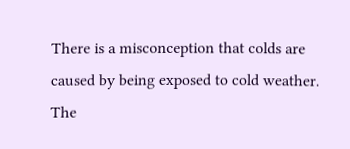There is a misconception that colds are caused by being exposed to cold weather. The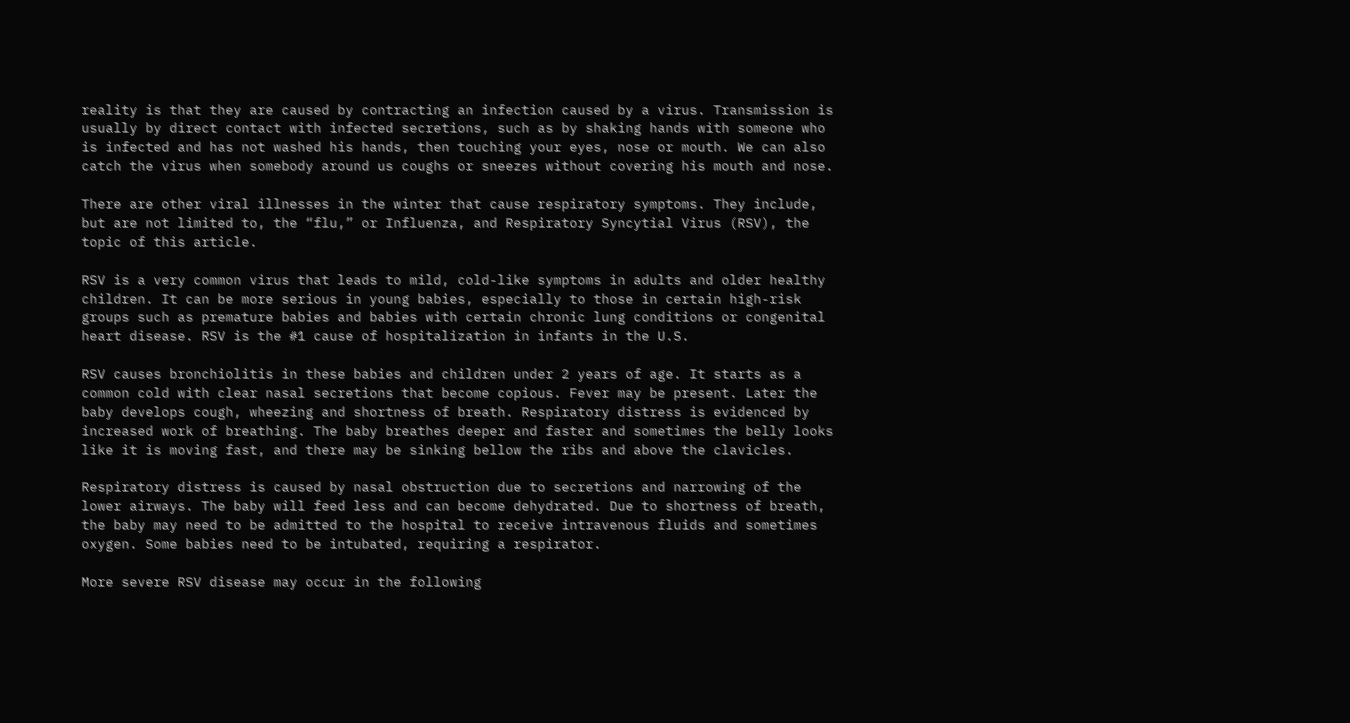reality is that they are caused by contracting an infection caused by a virus. Transmission is usually by direct contact with infected secretions, such as by shaking hands with someone who is infected and has not washed his hands, then touching your eyes, nose or mouth. We can also catch the virus when somebody around us coughs or sneezes without covering his mouth and nose.

There are other viral illnesses in the winter that cause respiratory symptoms. They include, but are not limited to, the “flu,” or Influenza, and Respiratory Syncytial Virus (RSV), the topic of this article.

RSV is a very common virus that leads to mild, cold-like symptoms in adults and older healthy children. It can be more serious in young babies, especially to those in certain high-risk groups such as premature babies and babies with certain chronic lung conditions or congenital heart disease. RSV is the #1 cause of hospitalization in infants in the U.S.

RSV causes bronchiolitis in these babies and children under 2 years of age. It starts as a common cold with clear nasal secretions that become copious. Fever may be present. Later the baby develops cough, wheezing and shortness of breath. Respiratory distress is evidenced by increased work of breathing. The baby breathes deeper and faster and sometimes the belly looks like it is moving fast, and there may be sinking bellow the ribs and above the clavicles.

Respiratory distress is caused by nasal obstruction due to secretions and narrowing of the lower airways. The baby will feed less and can become dehydrated. Due to shortness of breath, the baby may need to be admitted to the hospital to receive intravenous fluids and sometimes oxygen. Some babies need to be intubated, requiring a respirator.

More severe RSV disease may occur in the following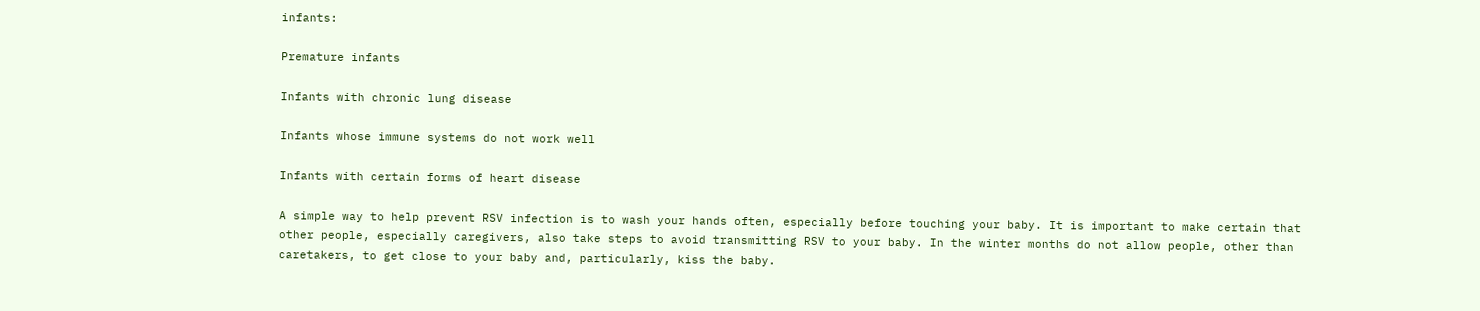infants:

Premature infants

Infants with chronic lung disease

Infants whose immune systems do not work well

Infants with certain forms of heart disease

A simple way to help prevent RSV infection is to wash your hands often, especially before touching your baby. It is important to make certain that other people, especially caregivers, also take steps to avoid transmitting RSV to your baby. In the winter months do not allow people, other than caretakers, to get close to your baby and, particularly, kiss the baby.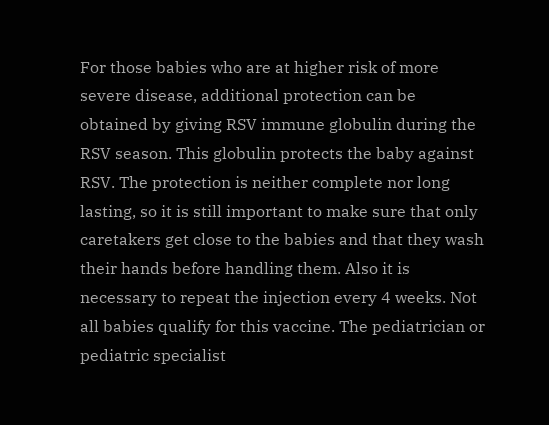For those babies who are at higher risk of more severe disease, additional protection can be obtained by giving RSV immune globulin during the RSV season. This globulin protects the baby against RSV. The protection is neither complete nor long lasting, so it is still important to make sure that only caretakers get close to the babies and that they wash their hands before handling them. Also it is necessary to repeat the injection every 4 weeks. Not all babies qualify for this vaccine. The pediatrician or pediatric specialist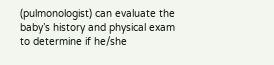(pulmonologist) can evaluate the baby’s history and physical exam to determine if he/she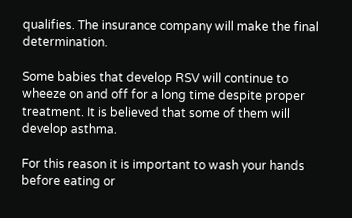qualifies. The insurance company will make the final determination.

Some babies that develop RSV will continue to wheeze on and off for a long time despite proper treatment. It is believed that some of them will develop asthma.

For this reason it is important to wash your hands before eating or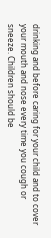drinking and before caring for your child and to cover your mouth and nose every time you cough or sneeze. Children should be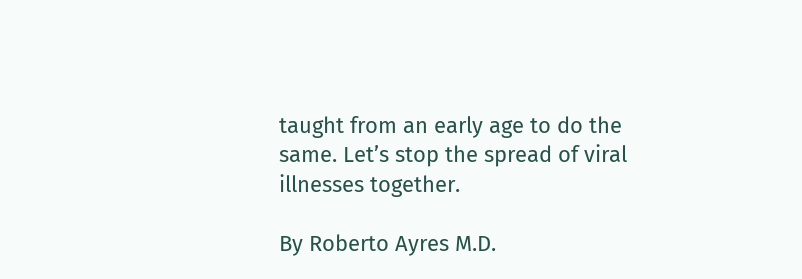taught from an early age to do the same. Let’s stop the spread of viral illnesses together.

By Roberto Ayres M.D.